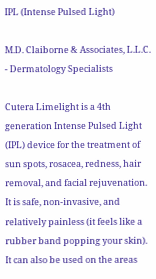IPL (Intense Pulsed Light)

M.D. Claiborne & Associates, L.L.C. - Dermatology Specialists

Cutera Limelight is a 4th generation Intense Pulsed Light (IPL) device for the treatment of sun spots, rosacea, redness, hair removal, and facial rejuvenation. It is safe, non-invasive, and relatively painless (it feels like a rubber band popping your skin). It can also be used on the areas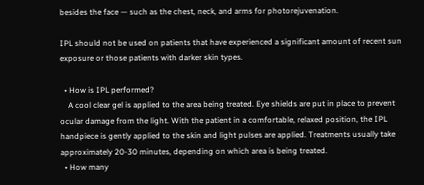besides the face — such as the chest, neck, and arms for photorejuvenation.

IPL should not be used on patients that have experienced a significant amount of recent sun exposure or those patients with darker skin types.

  • How is IPL performed?
    A cool clear gel is applied to the area being treated. Eye shields are put in place to prevent ocular damage from the light. With the patient in a comfortable, relaxed position, the IPL handpiece is gently applied to the skin and light pulses are applied. Treatments usually take approximately 20-30 minutes, depending on which area is being treated.
  • How many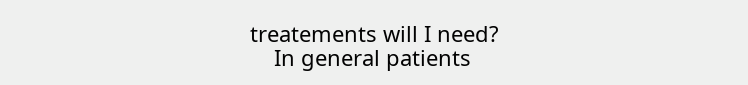treatements will I need?
    In general patients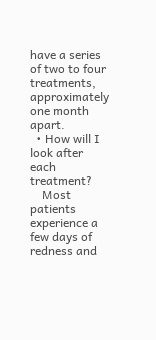have a series of two to four treatments, approximately one month apart.
  • How will I look after each treatment?
    Most patients experience a few days of redness and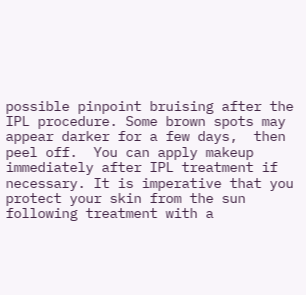possible pinpoint bruising after the IPL procedure. Some brown spots may appear darker for a few days,  then peel off.  You can apply makeup immediately after IPL treatment if necessary. It is imperative that you protect your skin from the sun following treatment with a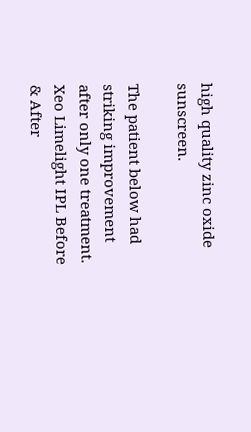high quality zinc oxide sunscreen.

The patient below had striking improvement after only one treatment. Xeo Limelight IPL Before & After